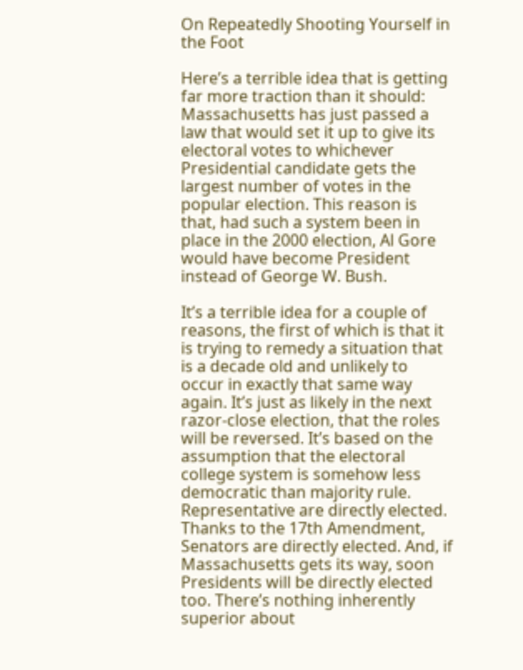On Repeatedly Shooting Yourself in the Foot

Here’s a terrible idea that is getting far more traction than it should: Massachusetts has just passed a law that would set it up to give its electoral votes to whichever Presidential candidate gets the largest number of votes in the popular election. This reason is that, had such a system been in place in the 2000 election, Al Gore would have become President instead of George W. Bush.

It’s a terrible idea for a couple of reasons, the first of which is that it is trying to remedy a situation that is a decade old and unlikely to occur in exactly that same way again. It’s just as likely in the next razor-close election, that the roles will be reversed. It’s based on the assumption that the electoral college system is somehow less democratic than majority rule. Representative are directly elected. Thanks to the 17th Amendment, Senators are directly elected. And, if Massachusetts gets its way, soon Presidents will be directly elected too. There’s nothing inherently superior about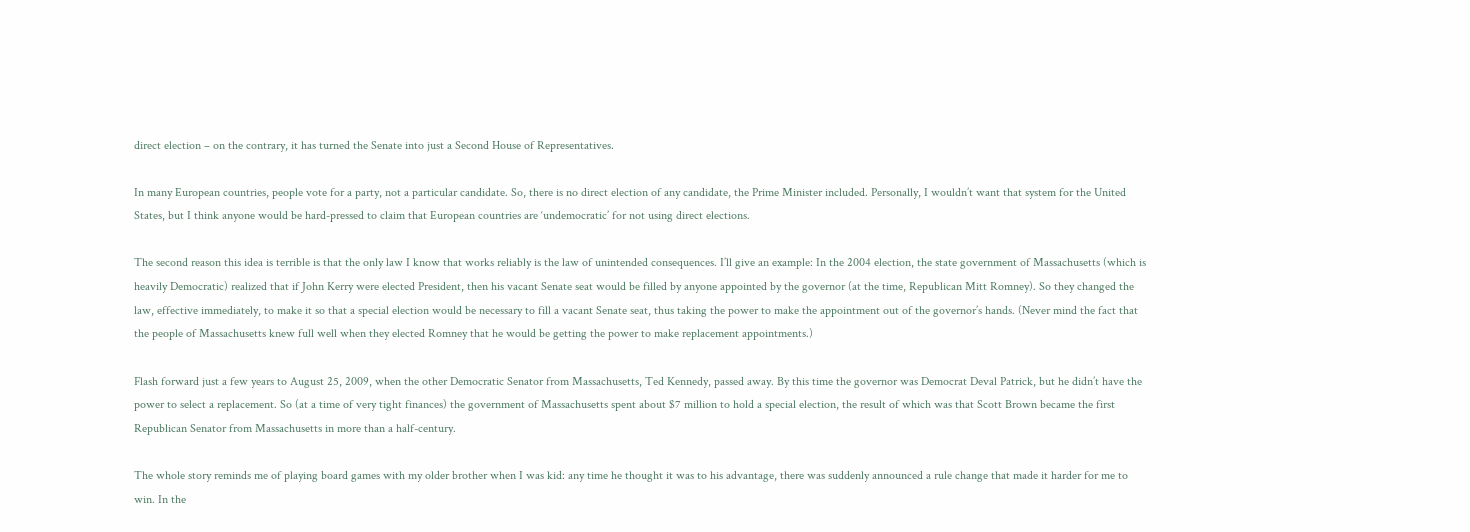direct election – on the contrary, it has turned the Senate into just a Second House of Representatives.

In many European countries, people vote for a party, not a particular candidate. So, there is no direct election of any candidate, the Prime Minister included. Personally, I wouldn’t want that system for the United States, but I think anyone would be hard-pressed to claim that European countries are ‘undemocratic’ for not using direct elections.

The second reason this idea is terrible is that the only law I know that works reliably is the law of unintended consequences. I’ll give an example: In the 2004 election, the state government of Massachusetts (which is heavily Democratic) realized that if John Kerry were elected President, then his vacant Senate seat would be filled by anyone appointed by the governor (at the time, Republican Mitt Romney). So they changed the law, effective immediately, to make it so that a special election would be necessary to fill a vacant Senate seat, thus taking the power to make the appointment out of the governor’s hands. (Never mind the fact that the people of Massachusetts knew full well when they elected Romney that he would be getting the power to make replacement appointments.)

Flash forward just a few years to August 25, 2009, when the other Democratic Senator from Massachusetts, Ted Kennedy, passed away. By this time the governor was Democrat Deval Patrick, but he didn’t have the power to select a replacement. So (at a time of very tight finances) the government of Massachusetts spent about $7 million to hold a special election, the result of which was that Scott Brown became the first Republican Senator from Massachusetts in more than a half-century.

The whole story reminds me of playing board games with my older brother when I was kid: any time he thought it was to his advantage, there was suddenly announced a rule change that made it harder for me to win. In the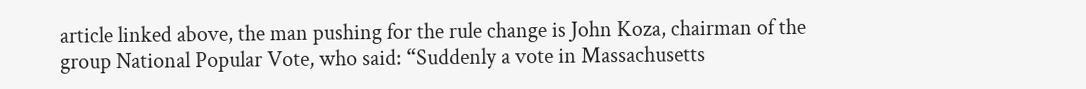article linked above, the man pushing for the rule change is John Koza, chairman of the group National Popular Vote, who said: “Suddenly a vote in Massachusetts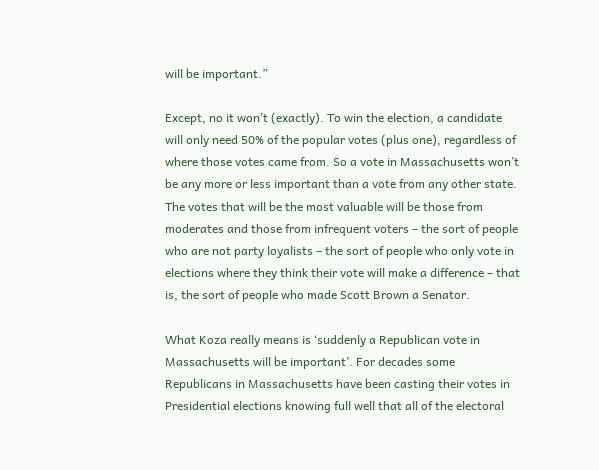will be important.”

Except, no it won’t (exactly). To win the election, a candidate will only need 50% of the popular votes (plus one), regardless of where those votes came from. So a vote in Massachusetts won’t be any more or less important than a vote from any other state. The votes that will be the most valuable will be those from moderates and those from infrequent voters – the sort of people who are not party loyalists – the sort of people who only vote in elections where they think their vote will make a difference – that is, the sort of people who made Scott Brown a Senator.

What Koza really means is ‘suddenly a Republican vote in Massachusetts will be important’. For decades some Republicans in Massachusetts have been casting their votes in Presidential elections knowing full well that all of the electoral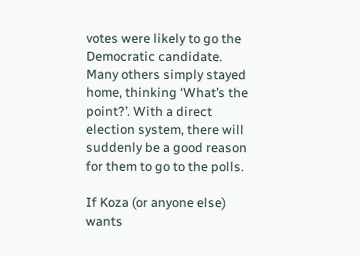votes were likely to go the Democratic candidate. Many others simply stayed home, thinking ‘What’s the point?’. With a direct election system, there will suddenly be a good reason for them to go to the polls.

If Koza (or anyone else) wants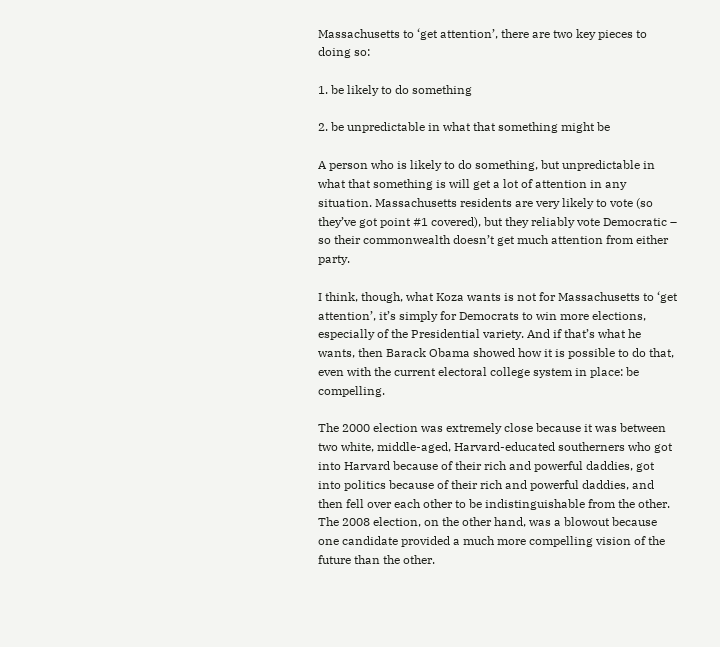Massachusetts to ‘get attention’, there are two key pieces to doing so:

1. be likely to do something

2. be unpredictable in what that something might be

A person who is likely to do something, but unpredictable in what that something is will get a lot of attention in any situation. Massachusetts residents are very likely to vote (so they’ve got point #1 covered), but they reliably vote Democratic – so their commonwealth doesn’t get much attention from either party.

I think, though, what Koza wants is not for Massachusetts to ‘get attention’, it’s simply for Democrats to win more elections, especially of the Presidential variety. And if that’s what he wants, then Barack Obama showed how it is possible to do that, even with the current electoral college system in place: be compelling.

The 2000 election was extremely close because it was between two white, middle-aged, Harvard-educated southerners who got into Harvard because of their rich and powerful daddies, got into politics because of their rich and powerful daddies, and then fell over each other to be indistinguishable from the other. The 2008 election, on the other hand, was a blowout because one candidate provided a much more compelling vision of the future than the other.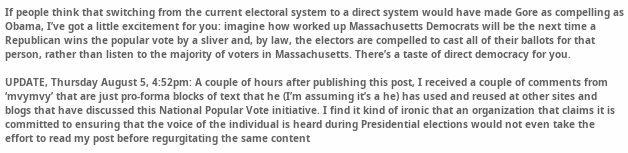If people think that switching from the current electoral system to a direct system would have made Gore as compelling as Obama, I’ve got a little excitement for you: imagine how worked up Massachusetts Democrats will be the next time a Republican wins the popular vote by a sliver and, by law, the electors are compelled to cast all of their ballots for that person, rather than listen to the majority of voters in Massachusetts. There’s a taste of direct democracy for you.

UPDATE, Thursday August 5, 4:52pm: A couple of hours after publishing this post, I received a couple of comments from ‘mvymvy’ that are just pro-forma blocks of text that he (I’m assuming it’s a he) has used and reused at other sites and blogs that have discussed this National Popular Vote initiative. I find it kind of ironic that an organization that claims it is committed to ensuring that the voice of the individual is heard during Presidential elections would not even take the effort to read my post before regurgitating the same content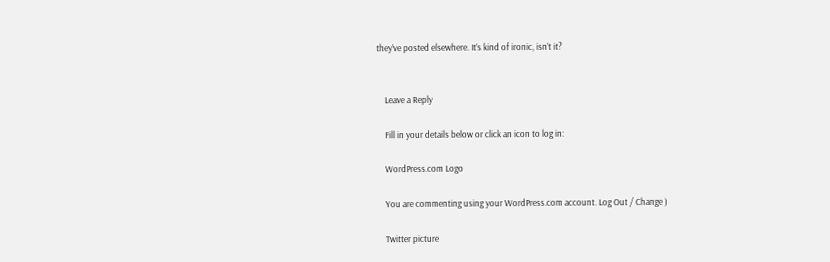they’ve posted elsewhere. It’s kind of ironic, isn’t it?


    Leave a Reply

    Fill in your details below or click an icon to log in:

    WordPress.com Logo

    You are commenting using your WordPress.com account. Log Out / Change )

    Twitter picture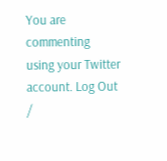You are commenting using your Twitter account. Log Out /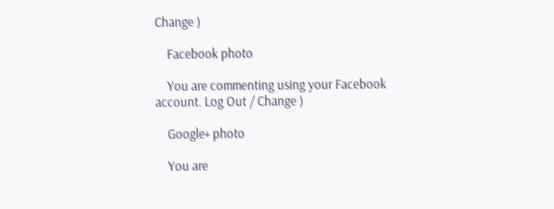Change )

    Facebook photo

    You are commenting using your Facebook account. Log Out / Change )

    Google+ photo

    You are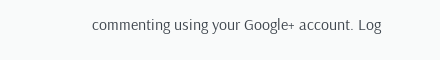commenting using your Google+ account. Log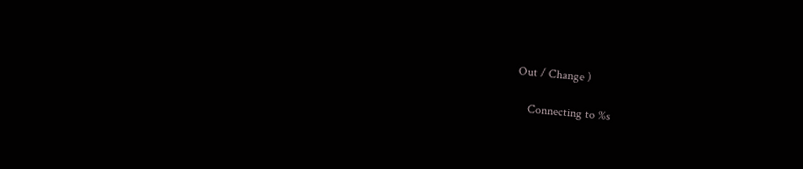Out / Change )

    Connecting to %s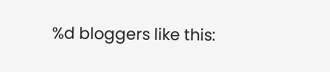%d bloggers like this: